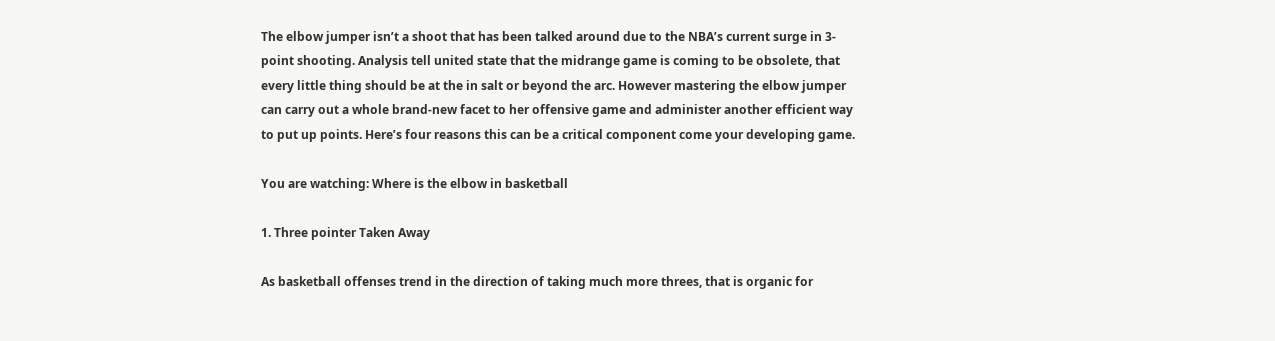The elbow jumper isn’t a shoot that has been talked around due to the NBA’s current surge in 3-point shooting. Analysis tell united state that the midrange game is coming to be obsolete, that every little thing should be at the in salt or beyond the arc. However mastering the elbow jumper can carry out a whole brand-new facet to her offensive game and administer another efficient way to put up points. Here’s four reasons this can be a critical component come your developing game.

You are watching: Where is the elbow in basketball

1. Three pointer Taken Away

As basketball offenses trend in the direction of taking much more threes, that is organic for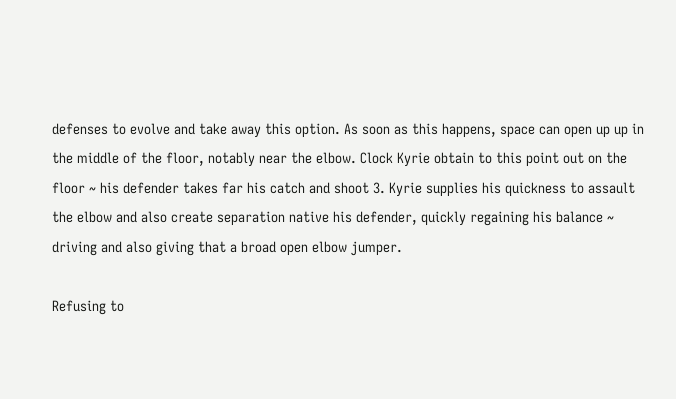defenses to evolve and take away this option. As soon as this happens, space can open up up in the middle of the floor, notably near the elbow. Clock Kyrie obtain to this point out on the floor ~ his defender takes far his catch and shoot 3. Kyrie supplies his quickness to assault the elbow and also create separation native his defender, quickly regaining his balance ~ driving and also giving that a broad open elbow jumper.

Refusing to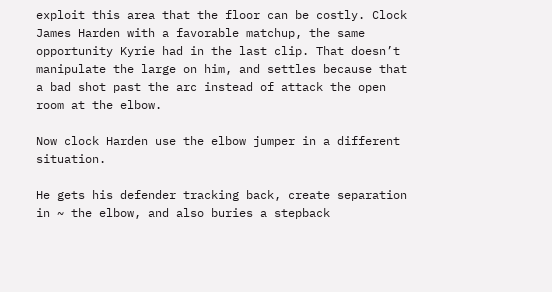exploit this area that the floor can be costly. Clock James Harden with a favorable matchup, the same opportunity Kyrie had in the last clip. That doesn’t manipulate the large on him, and settles because that a bad shot past the arc instead of attack the open room at the elbow.

Now clock Harden use the elbow jumper in a different situation.

He gets his defender tracking back, create separation in ~ the elbow, and also buries a stepback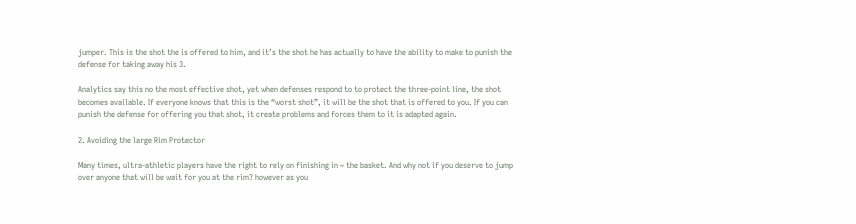jumper. This is the shot the is offered to him, and it’s the shot he has actually to have the ability to make to punish the defense for taking away his 3.

Analytics say this no the most effective shot, yet when defenses respond to to protect the three-point line, the shot becomes available. If everyone knows that this is the “worst shot”, it will be the shot that is offered to you. If you can punish the defense for offering you that shot, it create problems and forces them to it is adapted again.

2. Avoiding the large Rim Protector

Many times, ultra-athletic players have the right to rely on finishing in ~ the basket. And why not if you deserve to jump over anyone that will be wait for you at the rim? however as you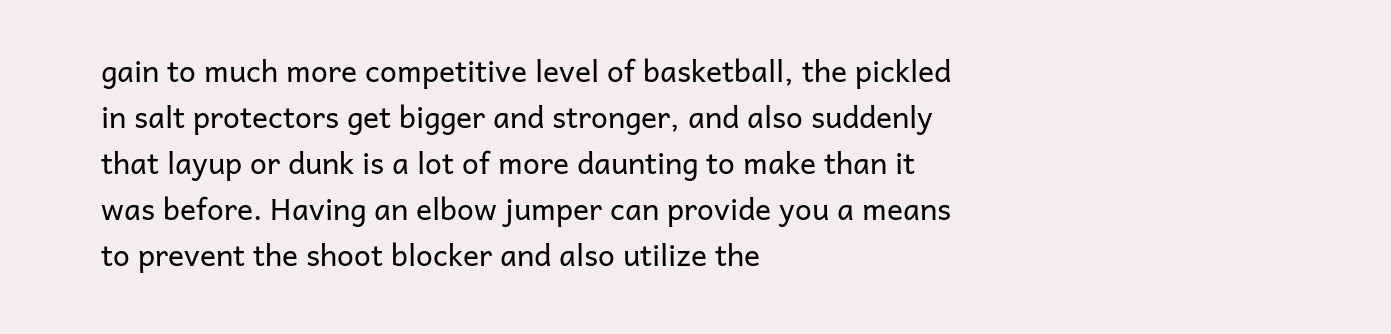gain to much more competitive level of basketball, the pickled in salt protectors get bigger and stronger, and also suddenly that layup or dunk is a lot of more daunting to make than it was before. Having an elbow jumper can provide you a means to prevent the shoot blocker and also utilize the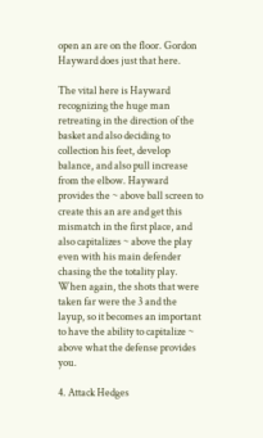open an are on the floor. Gordon Hayward does just that here.

The vital here is Hayward recognizing the huge man retreating in the direction of the basket and also deciding to collection his feet, develop balance, and also pull increase from the elbow. Hayward provides the ~ above ball screen to create this an are and get this mismatch in the first place, and also capitalizes ~ above the play even with his main defender chasing the the totality play. When again, the shots that were taken far were the 3 and the layup, so it becomes an important to have the ability to capitalize ~ above what the defense provides you.

4. Attack Hedges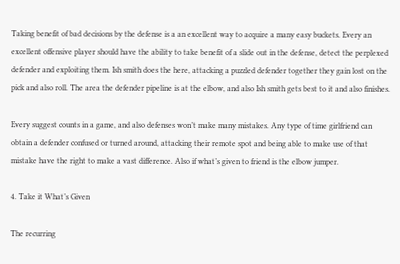Taking benefit of bad decisions by the defense is a an excellent way to acquire a many easy buckets. Every an excellent offensive player should have the ability to take benefit of a slide out in the defense, detect the perplexed defender and exploiting them. Ish smith does the here, attacking a puzzled defender together they gain lost on the pick and also roll. The area the defender pipeline is at the elbow, and also Ish smith gets best to it and also finishes.

Every suggest counts in a game, and also defenses won’t make many mistakes. Any type of time girlfriend can obtain a defender confused or turned around, attacking their remote spot and being able to make use of that mistake have the right to make a vast difference. Also if what’s given to friend is the elbow jumper.

4. Take it What’s Given

The recurring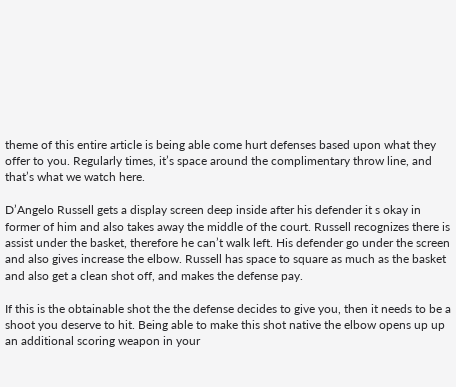theme of this entire article is being able come hurt defenses based upon what they offer to you. Regularly times, it’s space around the complimentary throw line, and that’s what we watch here.

D’Angelo Russell gets a display screen deep inside after his defender it s okay in former of him and also takes away the middle of the court. Russell recognizes there is assist under the basket, therefore he can’t walk left. His defender go under the screen and also gives increase the elbow. Russell has space to square as much as the basket and also get a clean shot off, and makes the defense pay.

If this is the obtainable shot the the defense decides to give you, then it needs to be a shoot you deserve to hit. Being able to make this shot native the elbow opens up up an additional scoring weapon in your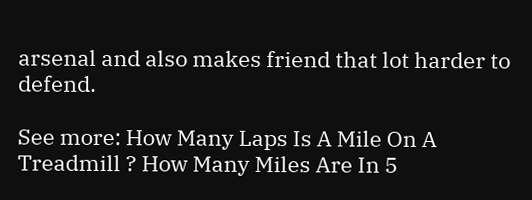arsenal and also makes friend that lot harder to defend.

See more: How Many Laps Is A Mile On A Treadmill ? How Many Miles Are In 5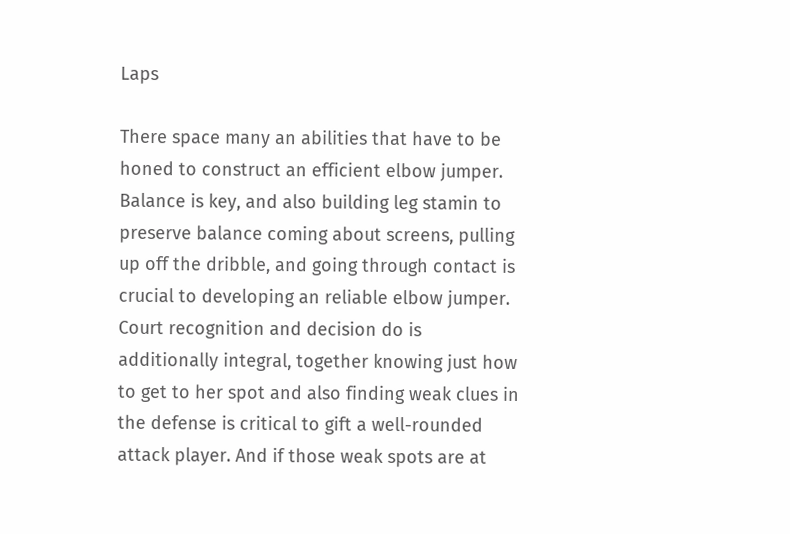Laps

There space many an abilities that have to be honed to construct an efficient elbow jumper. Balance is key, and also building leg stamin to preserve balance coming about screens, pulling up off the dribble, and going through contact is crucial to developing an reliable elbow jumper. Court recognition and decision do is additionally integral, together knowing just how to get to her spot and also finding weak clues in the defense is critical to gift a well-rounded attack player. And if those weak spots are at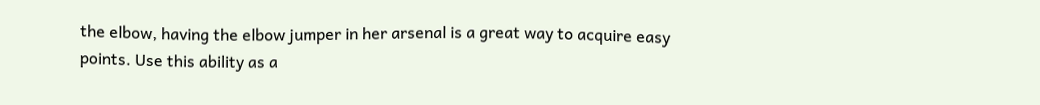the elbow, having the elbow jumper in her arsenal is a great way to acquire easy points. Use this ability as a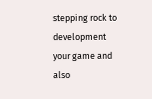stepping rock to development your game and also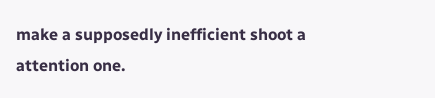make a supposedly inefficient shoot a attention one.